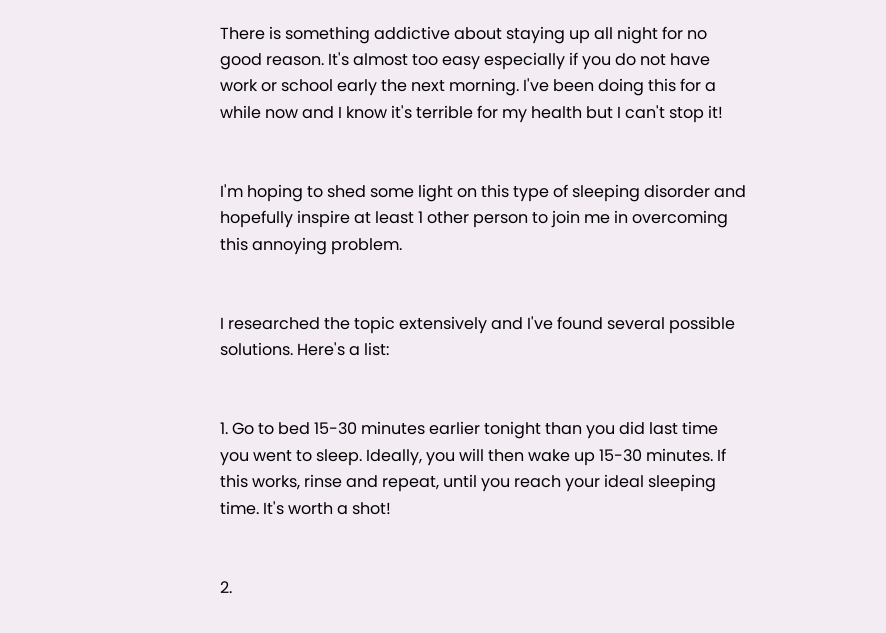There is something addictive about staying up all night for no good reason. It's almost too easy especially if you do not have work or school early the next morning. I've been doing this for a while now and I know it's terrible for my health but I can't stop it!


I'm hoping to shed some light on this type of sleeping disorder and hopefully inspire at least 1 other person to join me in overcoming this annoying problem.


I researched the topic extensively and I've found several possible solutions. Here's a list:


1. Go to bed 15-30 minutes earlier tonight than you did last time you went to sleep. Ideally, you will then wake up 15-30 minutes. If this works, rinse and repeat, until you reach your ideal sleeping time. It's worth a shot!


2.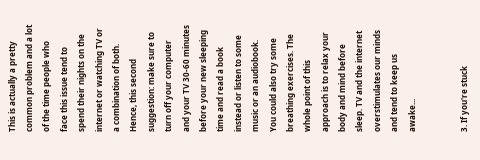This is actually a pretty common problem and a lot of the time people who face this issue tend to spend their nights on the internet or watching TV or a combination of both. Hence, this second suggestion: make sure to turn off your computer and your TV 30-60 minutes before your new sleeping time and read a book instead or listen to some music or an audiobook. You could also try some breathing exercises. The whole point of this approach is to relax your body and mind before sleep. TV and the internet overstimulates our minds and tend to keep us awake...


3. If you're stuck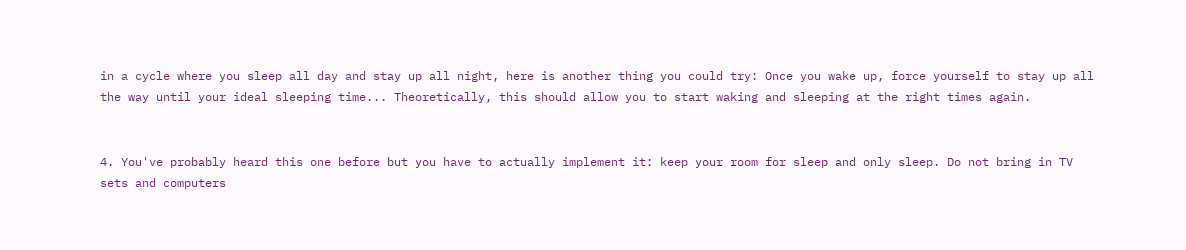in a cycle where you sleep all day and stay up all night, here is another thing you could try: Once you wake up, force yourself to stay up all the way until your ideal sleeping time... Theoretically, this should allow you to start waking and sleeping at the right times again.


4. You've probably heard this one before but you have to actually implement it: keep your room for sleep and only sleep. Do not bring in TV sets and computers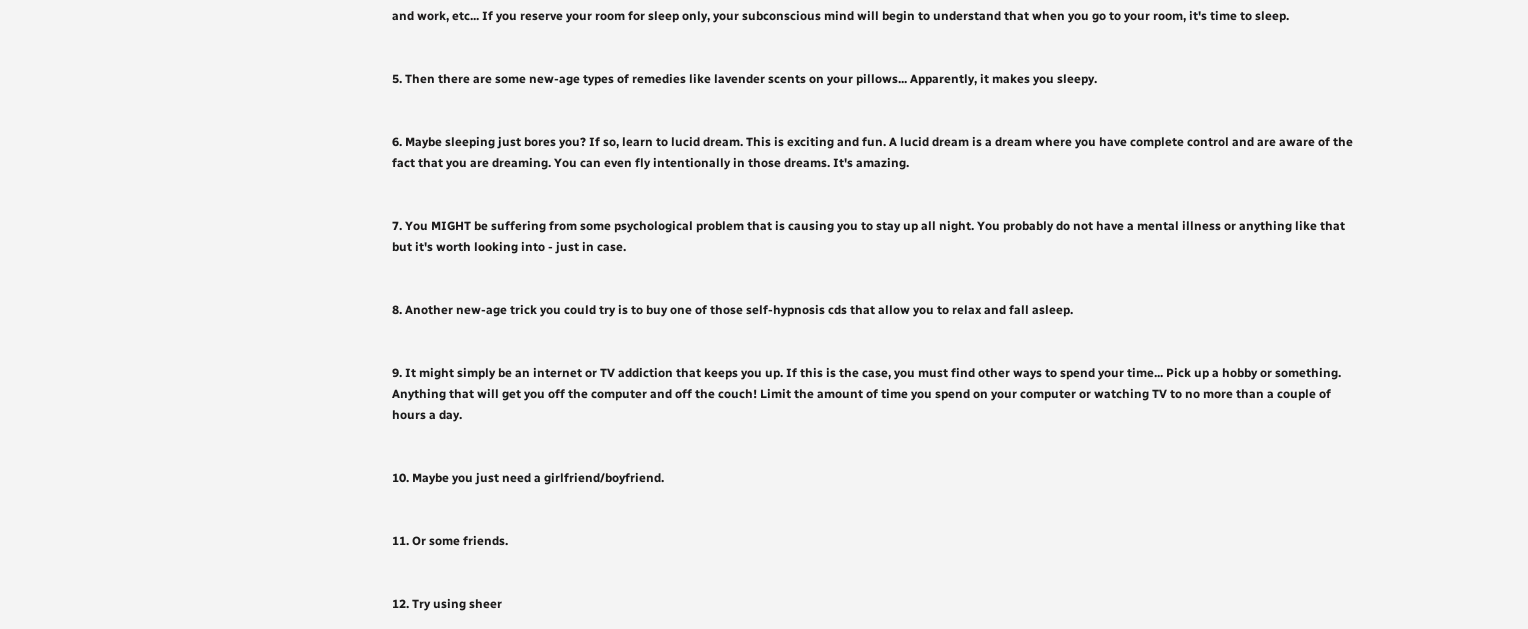and work, etc... If you reserve your room for sleep only, your subconscious mind will begin to understand that when you go to your room, it's time to sleep.


5. Then there are some new-age types of remedies like lavender scents on your pillows... Apparently, it makes you sleepy.


6. Maybe sleeping just bores you? If so, learn to lucid dream. This is exciting and fun. A lucid dream is a dream where you have complete control and are aware of the fact that you are dreaming. You can even fly intentionally in those dreams. It's amazing.


7. You MIGHT be suffering from some psychological problem that is causing you to stay up all night. You probably do not have a mental illness or anything like that but it's worth looking into - just in case.


8. Another new-age trick you could try is to buy one of those self-hypnosis cds that allow you to relax and fall asleep.


9. It might simply be an internet or TV addiction that keeps you up. If this is the case, you must find other ways to spend your time... Pick up a hobby or something. Anything that will get you off the computer and off the couch! Limit the amount of time you spend on your computer or watching TV to no more than a couple of hours a day.


10. Maybe you just need a girlfriend/boyfriend.


11. Or some friends.


12. Try using sheer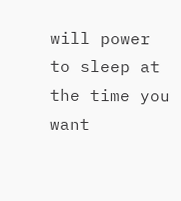will power to sleep at the time you want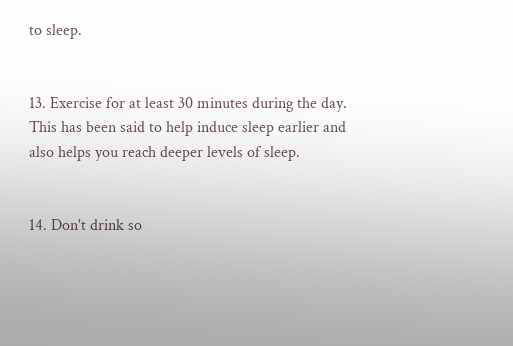to sleep.


13. Exercise for at least 30 minutes during the day. This has been said to help induce sleep earlier and also helps you reach deeper levels of sleep.


14. Don't drink so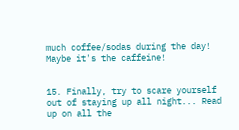much coffee/sodas during the day! Maybe it's the caffeine!


15. Finally, try to scare yourself out of staying up all night... Read up on all the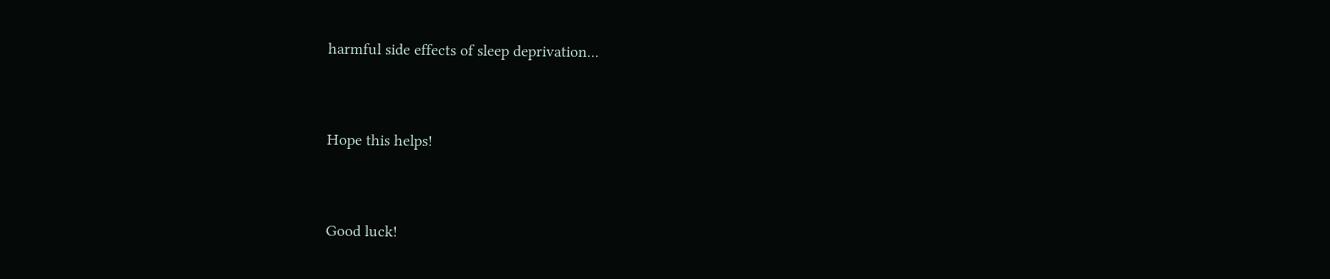harmful side effects of sleep deprivation...


Hope this helps!


Good luck!